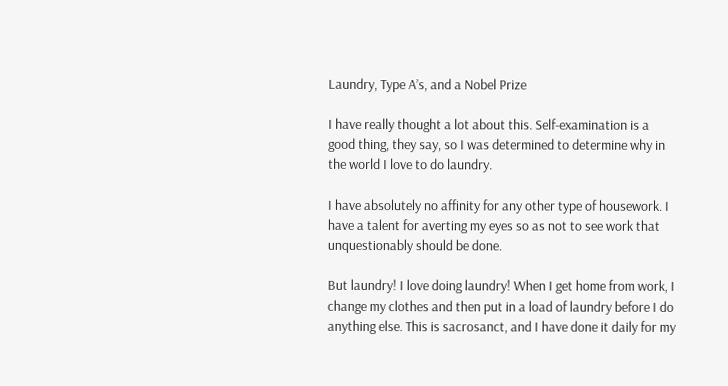Laundry, Type A’s, and a Nobel Prize

I have really thought a lot about this. Self-examination is a good thing, they say, so I was determined to determine why in the world I love to do laundry.

I have absolutely no affinity for any other type of housework. I have a talent for averting my eyes so as not to see work that unquestionably should be done.

But laundry! I love doing laundry! When I get home from work, I change my clothes and then put in a load of laundry before I do anything else. This is sacrosanct, and I have done it daily for my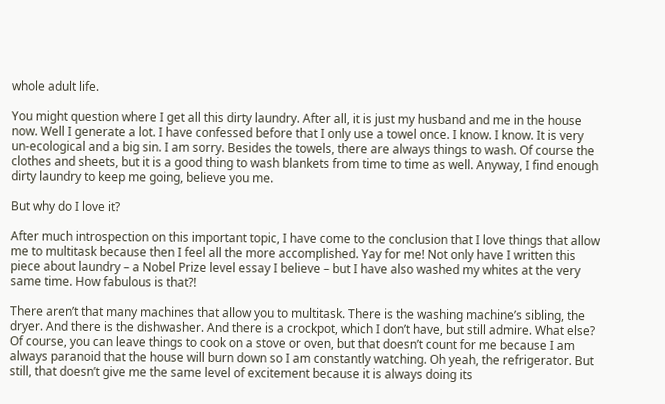whole adult life.

You might question where I get all this dirty laundry. After all, it is just my husband and me in the house now. Well I generate a lot. I have confessed before that I only use a towel once. I know. I know. It is very un-ecological and a big sin. I am sorry. Besides the towels, there are always things to wash. Of course the clothes and sheets, but it is a good thing to wash blankets from time to time as well. Anyway, I find enough dirty laundry to keep me going, believe you me.

But why do I love it?

After much introspection on this important topic, I have come to the conclusion that I love things that allow me to multitask because then I feel all the more accomplished. Yay for me! Not only have I written this piece about laundry – a Nobel Prize level essay I believe – but I have also washed my whites at the very same time. How fabulous is that?!

There aren’t that many machines that allow you to multitask. There is the washing machine’s sibling, the dryer. And there is the dishwasher. And there is a crockpot, which I don’t have, but still admire. What else? Of course, you can leave things to cook on a stove or oven, but that doesn’t count for me because I am always paranoid that the house will burn down so I am constantly watching. Oh yeah, the refrigerator. But still, that doesn’t give me the same level of excitement because it is always doing its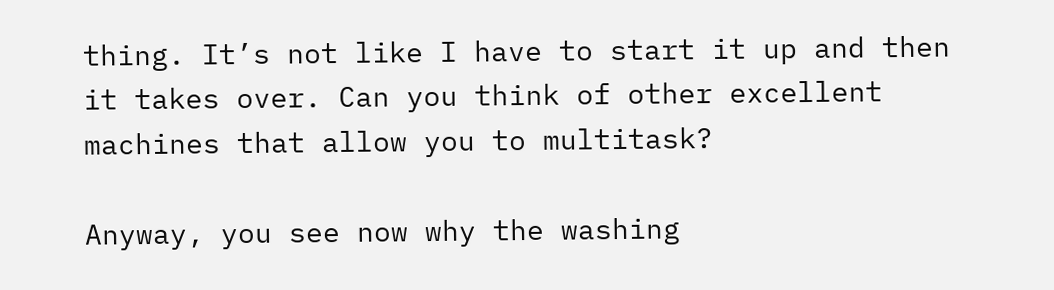thing. It’s not like I have to start it up and then it takes over. Can you think of other excellent machines that allow you to multitask?

Anyway, you see now why the washing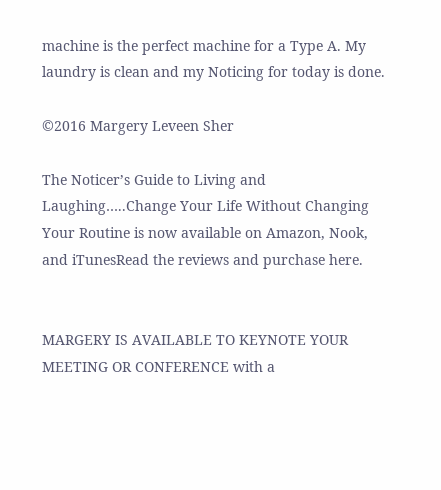machine is the perfect machine for a Type A. My laundry is clean and my Noticing for today is done.

©2016 Margery Leveen Sher

The Noticer’s Guide to Living and Laughing…..Change Your Life Without Changing Your Routine is now available on Amazon, Nook, and iTunesRead the reviews and purchase here.


MARGERY IS AVAILABLE TO KEYNOTE YOUR MEETING OR CONFERENCE with a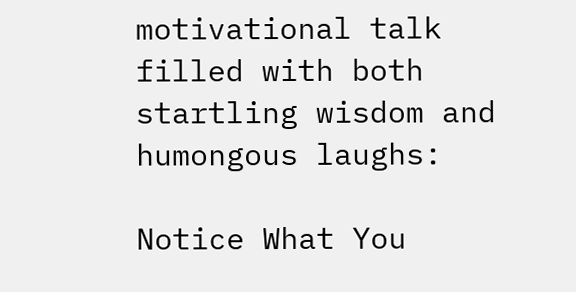motivational talk filled with both startling wisdom and humongous laughs:

Notice What You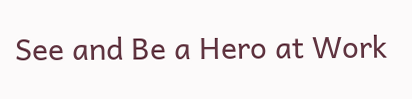See and Be a Hero at Work